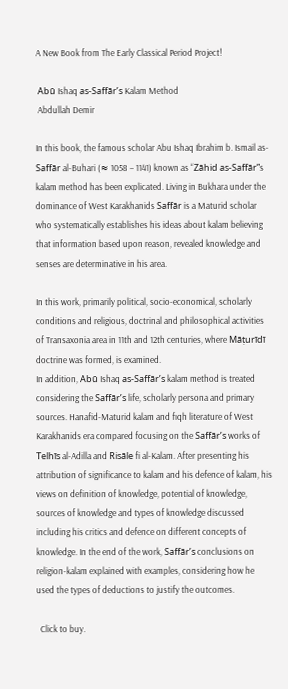A New Book from The Early Classical Period Project!

 Abū Ishaq as-Saffār’s Kalam Method
 Abdullah Demir

In this book, the famous scholar Abu Ishaq Ibrahim b. Ismail as-Saffār al-Buhari (≈ 1058 – 1141) known as “Zāhid as-Saffār”s kalam method has been explicated. Living in Bukhara under the dominance of West Karakhanids Saffār is a Maturid scholar who systematically establishes his ideas about kalam believing that information based upon reason, revealed knowledge and senses are determinative in his area.

In this work, primarily political, socio-economical, scholarly conditions and religious, doctrinal and philosophical activities of Transaxonia area in 11th and 12th centuries, where Māṭurīdī doctrine was formed, is examined.
In addition, Abū Ishaq as-Saffār’s kalam method is treated considering the Saffār’s life, scholarly persona and primary sources. Hanafid-Maturid kalam and fıqh literature of West Karakhanids era compared focusing on the Saffār’s works of Telhīs al-Adilla and Risāle fi al-Kalam. After presenting his attribution of significance to kalam and his defence of kalam, his views on definition of knowledge, potential of knowledge, sources of knowledge and types of knowledge discussed including his critics and defence on different concepts of knowledge. In the end of the work, Saffār’s conclusions on religion-kalam explained with examples, considering how he used the types of deductions to justify the outcomes.

  Click to buy.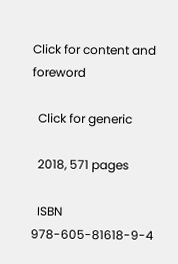Click for content and foreword

  Click for generic

  2018, 571 pages

  ISBN 978-605-81618-9-4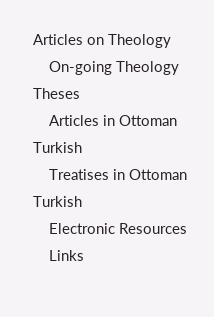Articles on Theology
    On-going Theology Theses
    Articles in Ottoman Turkish
    Treatises in Ottoman Turkish
    Electronic Resources
    Links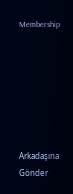Membership







Arkadaşına Gönder